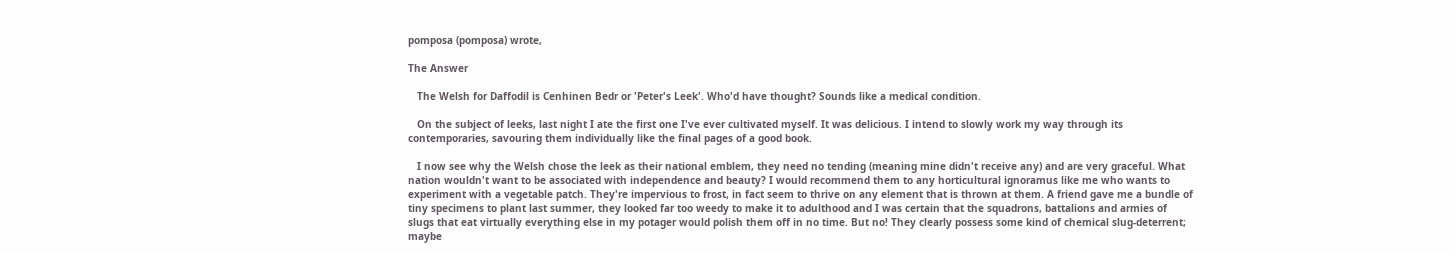pomposa (pomposa) wrote,

The Answer

   The Welsh for Daffodil is Cenhinen Bedr or 'Peter's Leek'. Who'd have thought? Sounds like a medical condition.

   On the subject of leeks, last night I ate the first one I've ever cultivated myself. It was delicious. I intend to slowly work my way through its contemporaries, savouring them individually like the final pages of a good book.

   I now see why the Welsh chose the leek as their national emblem, they need no tending (meaning mine didn't receive any) and are very graceful. What nation wouldn't want to be associated with independence and beauty? I would recommend them to any horticultural ignoramus like me who wants to experiment with a vegetable patch. They're impervious to frost, in fact seem to thrive on any element that is thrown at them. A friend gave me a bundle of tiny specimens to plant last summer, they looked far too weedy to make it to adulthood and I was certain that the squadrons, battalions and armies of slugs that eat virtually everything else in my potager would polish them off in no time. But no! They clearly possess some kind of chemical slug-deterrent; maybe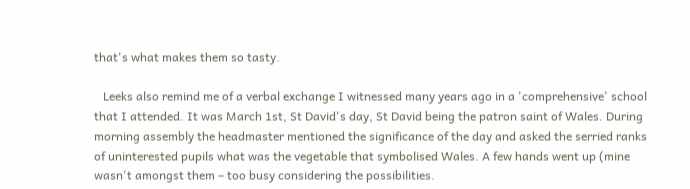that's what makes them so tasty.

   Leeks also remind me of a verbal exchange I witnessed many years ago in a 'comprehensive' school that I attended. It was March 1st, St David's day, St David being the patron saint of Wales. During morning assembly the headmaster mentioned the significance of the day and asked the serried ranks of uninterested pupils what was the vegetable that symbolised Wales. A few hands went up (mine wasn't amongst them – too busy considering the possibilities.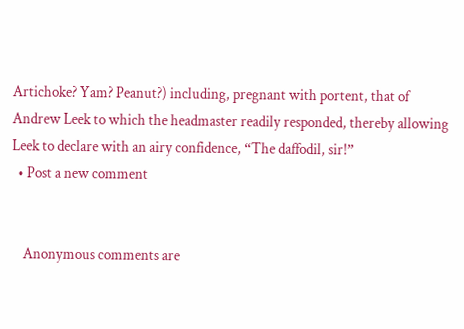Artichoke? Yam? Peanut?) including, pregnant with portent, that of Andrew Leek to which the headmaster readily responded, thereby allowing Leek to declare with an airy confidence, “The daffodil, sir!”
  • Post a new comment


    Anonymous comments are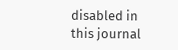disabled in this journal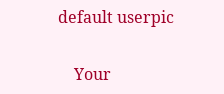default userpic

    Your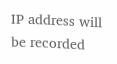IP address will be recorded